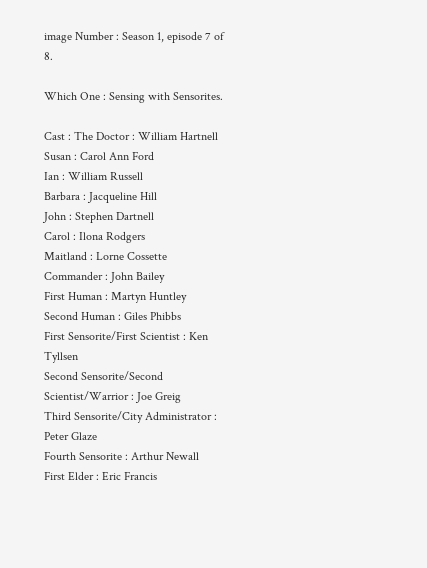image Number : Season 1, episode 7 of 8.

Which One : Sensing with Sensorites.

Cast : The Doctor : William Hartnell
Susan : Carol Ann Ford
Ian : William Russell
Barbara : Jacqueline Hill
John : Stephen Dartnell
Carol : Ilona Rodgers
Maitland : Lorne Cossette
Commander : John Bailey
First Human : Martyn Huntley
Second Human : Giles Phibbs
First Sensorite/First Scientist : Ken Tyllsen
Second Sensorite/Second Scientist/Warrior : Joe Greig
Third Sensorite/City Administrator : Peter Glaze
Fourth Sensorite : Arthur Newall
First Elder : Eric Francis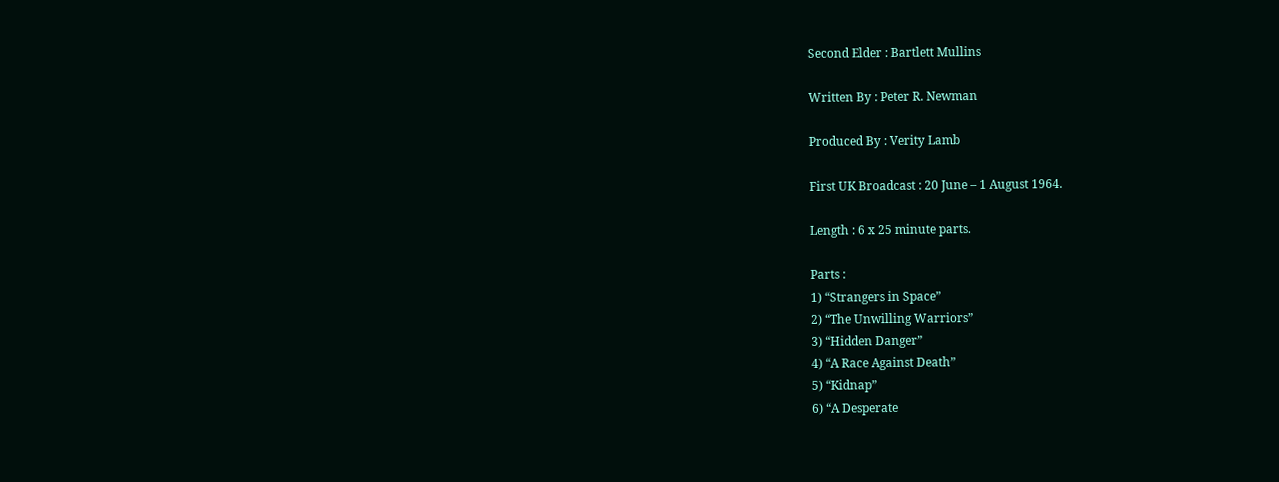Second Elder : Bartlett Mullins

Written By : Peter R. Newman

Produced By : Verity Lamb

First UK Broadcast : 20 June – 1 August 1964.

Length : 6 x 25 minute parts.

Parts :
1) “Strangers in Space”
2) “The Unwilling Warriors”
3) “Hidden Danger”
4) “A Race Against Death”
5) “Kidnap”
6) “A Desperate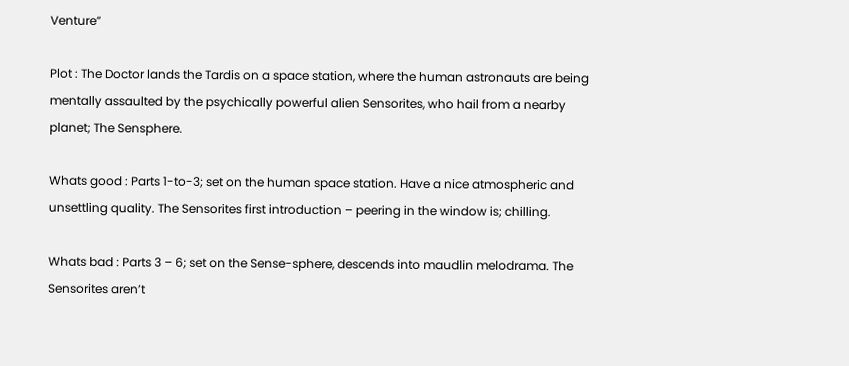Venture”

Plot : The Doctor lands the Tardis on a space station, where the human astronauts are being mentally assaulted by the psychically powerful alien Sensorites, who hail from a nearby planet; The Sensphere.

Whats good : Parts 1-to-3; set on the human space station. Have a nice atmospheric and unsettling quality. The Sensorites first introduction – peering in the window is; chilling.

Whats bad : Parts 3 – 6; set on the Sense-sphere, descends into maudlin melodrama. The Sensorites aren’t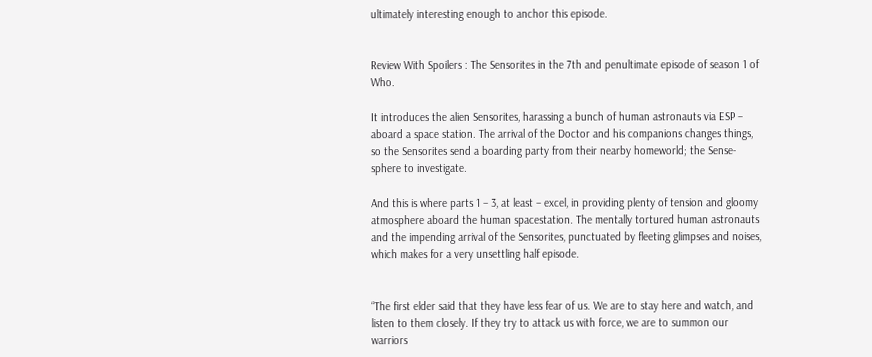ultimately interesting enough to anchor this episode.


Review With Spoilers : The Sensorites in the 7th and penultimate episode of season 1 of Who.

It introduces the alien Sensorites, harassing a bunch of human astronauts via ESP – aboard a space station. The arrival of the Doctor and his companions changes things, so the Sensorites send a boarding party from their nearby homeworld; the Sense-sphere to investigate.

And this is where parts 1 – 3, at least – excel, in providing plenty of tension and gloomy atmosphere aboard the human spacestation. The mentally tortured human astronauts and the impending arrival of the Sensorites, punctuated by fleeting glimpses and noises, which makes for a very unsettling half episode.


“The first elder said that they have less fear of us. We are to stay here and watch, and listen to them closely. If they try to attack us with force, we are to summon our warriors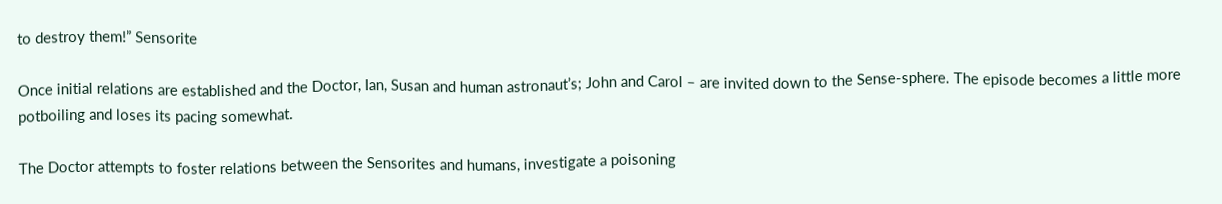to destroy them!” Sensorite

Once initial relations are established and the Doctor, Ian, Susan and human astronaut’s; John and Carol – are invited down to the Sense-sphere. The episode becomes a little more potboiling and loses its pacing somewhat.

The Doctor attempts to foster relations between the Sensorites and humans, investigate a poisoning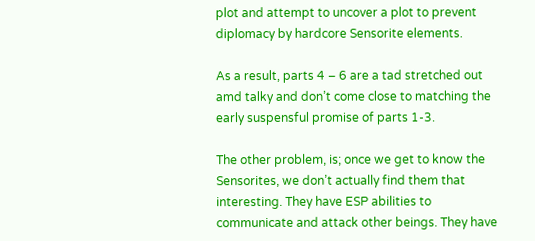plot and attempt to uncover a plot to prevent diplomacy by hardcore Sensorite elements.

As a result, parts 4 – 6 are a tad stretched out amd talky and don’t come close to matching the early suspensful promise of parts 1-3.

The other problem, is; once we get to know the Sensorites, we don’t actually find them that interesting. They have ESP abilities to communicate and attack other beings. They have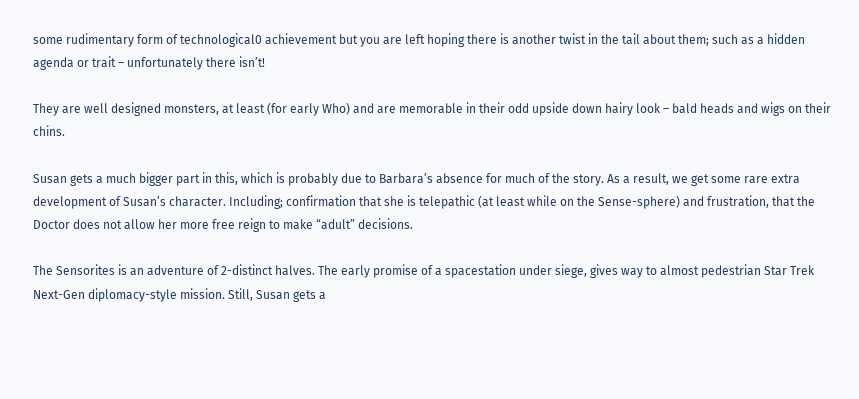some rudimentary form of technological0 achievement but you are left hoping there is another twist in the tail about them; such as a hidden agenda or trait – unfortunately there isn’t!

They are well designed monsters, at least (for early Who) and are memorable in their odd upside down hairy look – bald heads and wigs on their chins.

Susan gets a much bigger part in this, which is probably due to Barbara’s absence for much of the story. As a result, we get some rare extra development of Susan’s character. Including; confirmation that she is telepathic (at least while on the Sense-sphere) and frustration, that the Doctor does not allow her more free reign to make “adult” decisions.

The Sensorites is an adventure of 2-distinct halves. The early promise of a spacestation under siege, gives way to almost pedestrian Star Trek Next-Gen diplomacy-style mission. Still, Susan gets a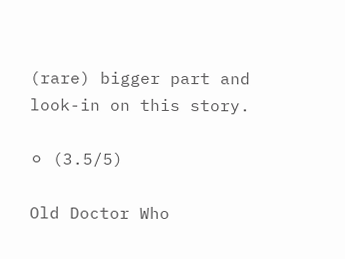(rare) bigger part and look-in on this story.

⚪ (3.5/5)

Old Doctor Who